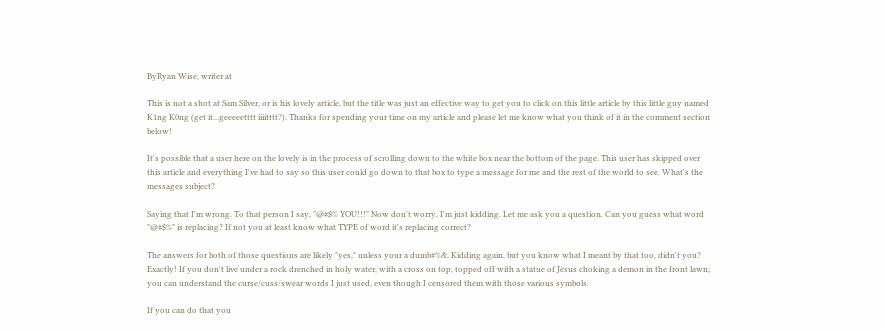ByRyan Wise, writer at

This is not a shot at Sam Silver, or is his lovely article, but the title was just an effective way to get you to click on this little article by this little guy named K1ng K0ng (get it...geeeeetttt iiiitttt?). Thanks for spending your time on my article and please let me know what you think of it in the comment section below!

It's possible that a user here on the lovely is in the process of scrolling down to the white box near the bottom of the page. This user has skipped over this article and everything I've had to say so this user could go down to that box to type a message for me and the rest of the world to see. What's the messages subject?

Saying that I'm wrong. To that person I say, "@#$% YOU!!!" Now don't worry, I'm just kidding. Let me ask you a question. Can you guess what word "@#$%" is replacing? If not you at least know what TYPE of word it's replacing correct?

The answers for both of those questions are likely "yes," unless your a dumb#%&. Kidding again, but you know what I meant by that too, didn't you? Exactly! If you don't live under a rock drenched in holy water, with a cross on top, topped off with a statue of Jesus choking a demon in the front lawn; you can understand the curse/cuss/swear words I just used, even though I censored them with those various symbols.

If you can do that you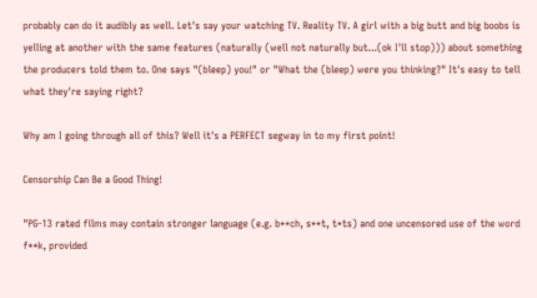probably can do it audibly as well. Let's say your watching TV. Reality TV. A girl with a big butt and big boobs is yelling at another with the same features (naturally (well not naturally but...(ok I'll stop))) about something the producers told them to. One says "(bleep) you!" or "What the (bleep) were you thinking?" It's easy to tell what they're saying right?

Why am I going through all of this? Well it's a PERFECT segway in to my first point!

Censorship Can Be a Good Thing!

"PG-13 rated films may contain stronger language (e.g. b**ch, s**t, t*ts) and one uncensored use of the word f**k, provided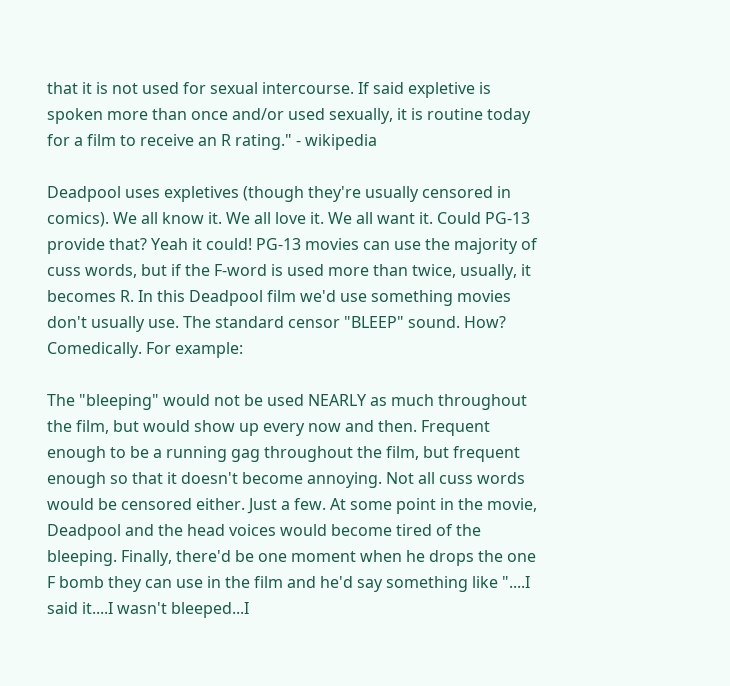that it is not used for sexual intercourse. If said expletive is spoken more than once and/or used sexually, it is routine today for a film to receive an R rating." - wikipedia

Deadpool uses expletives (though they're usually censored in comics). We all know it. We all love it. We all want it. Could PG-13 provide that? Yeah it could! PG-13 movies can use the majority of cuss words, but if the F-word is used more than twice, usually, it becomes R. In this Deadpool film we'd use something movies don't usually use. The standard censor "BLEEP" sound. How? Comedically. For example:

The "bleeping" would not be used NEARLY as much throughout the film, but would show up every now and then. Frequent enough to be a running gag throughout the film, but frequent enough so that it doesn't become annoying. Not all cuss words would be censored either. Just a few. At some point in the movie, Deadpool and the head voices would become tired of the bleeping. Finally, there'd be one moment when he drops the one F bomb they can use in the film and he'd say something like "....I said it....I wasn't bleeped...I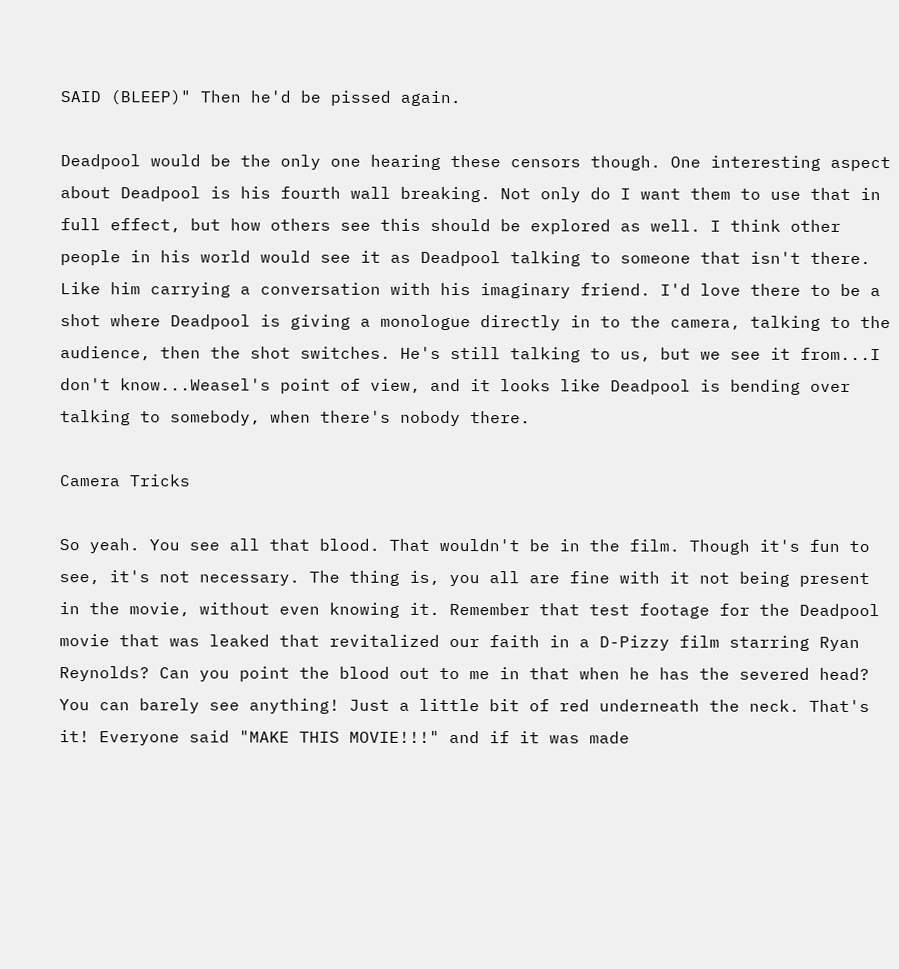SAID (BLEEP)" Then he'd be pissed again.

Deadpool would be the only one hearing these censors though. One interesting aspect about Deadpool is his fourth wall breaking. Not only do I want them to use that in full effect, but how others see this should be explored as well. I think other people in his world would see it as Deadpool talking to someone that isn't there. Like him carrying a conversation with his imaginary friend. I'd love there to be a shot where Deadpool is giving a monologue directly in to the camera, talking to the audience, then the shot switches. He's still talking to us, but we see it from...I don't know...Weasel's point of view, and it looks like Deadpool is bending over talking to somebody, when there's nobody there.

Camera Tricks

So yeah. You see all that blood. That wouldn't be in the film. Though it's fun to see, it's not necessary. The thing is, you all are fine with it not being present in the movie, without even knowing it. Remember that test footage for the Deadpool movie that was leaked that revitalized our faith in a D-Pizzy film starring Ryan Reynolds? Can you point the blood out to me in that when he has the severed head? You can barely see anything! Just a little bit of red underneath the neck. That's it! Everyone said "MAKE THIS MOVIE!!!" and if it was made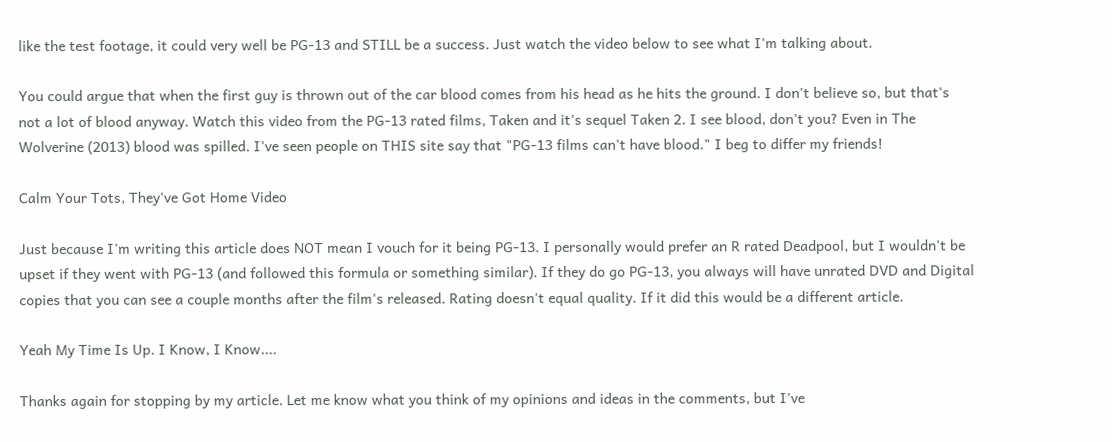like the test footage, it could very well be PG-13 and STILL be a success. Just watch the video below to see what I'm talking about.

You could argue that when the first guy is thrown out of the car blood comes from his head as he hits the ground. I don't believe so, but that's not a lot of blood anyway. Watch this video from the PG-13 rated films, Taken and it's sequel Taken 2. I see blood, don't you? Even in The Wolverine (2013) blood was spilled. I've seen people on THIS site say that "PG-13 films can't have blood." I beg to differ my friends!

Calm Your Tots, They've Got Home Video

Just because I'm writing this article does NOT mean I vouch for it being PG-13. I personally would prefer an R rated Deadpool, but I wouldn't be upset if they went with PG-13 (and followed this formula or something similar). If they do go PG-13, you always will have unrated DVD and Digital copies that you can see a couple months after the film's released. Rating doesn't equal quality. If it did this would be a different article.

Yeah My Time Is Up. I Know, I Know....

Thanks again for stopping by my article. Let me know what you think of my opinions and ideas in the comments, but I've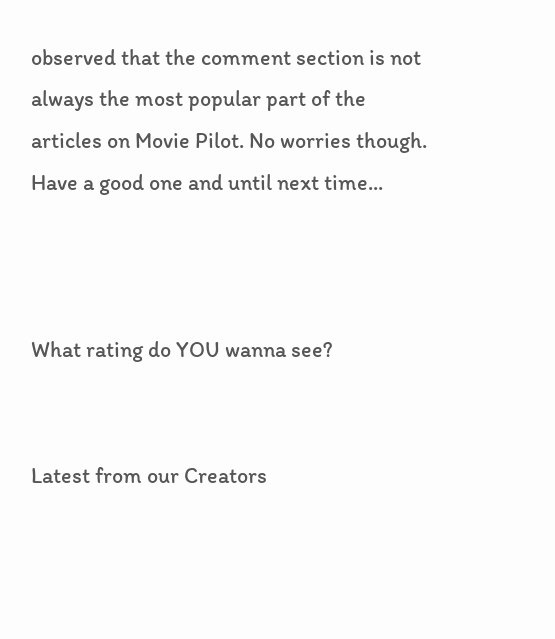observed that the comment section is not always the most popular part of the articles on Movie Pilot. No worries though. Have a good one and until next time...



What rating do YOU wanna see?


Latest from our Creators